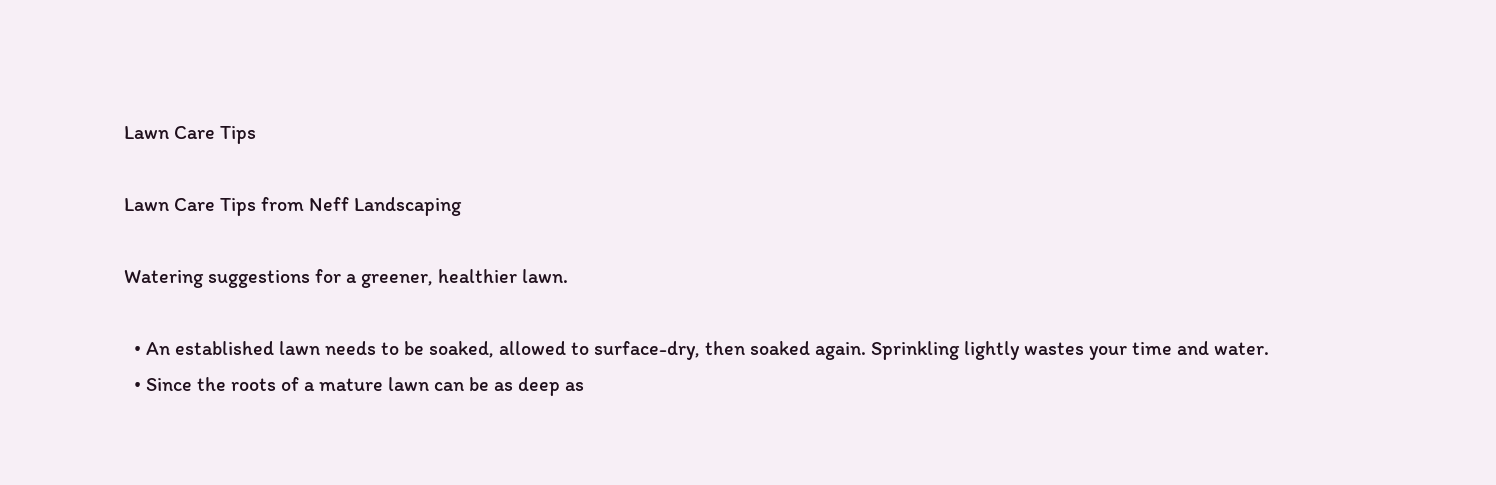Lawn Care Tips

Lawn Care Tips from Neff Landscaping

Watering suggestions for a greener, healthier lawn.

  • An established lawn needs to be soaked, allowed to surface-dry, then soaked again. Sprinkling lightly wastes your time and water.
  • Since the roots of a mature lawn can be as deep as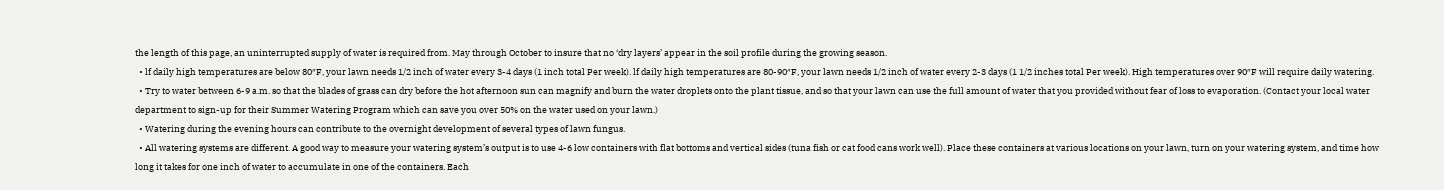the length of this page, an uninterrupted supply of water is required from. May through October to insure that no ‘dry layers’ appear in the soil profile during the growing season.
  • lf daily high temperatures are below 80″F, your lawn needs 1/2 inch of water every 3-4 days (1 inch total Per week). lf daily high temperatures are 80-90″F, your lawn needs 1/2 inch of water every 2-3 days (1 1/2 inches total Per week). High temperatures over 90″F will require daily watering.
  • Try to water between 6-9 a.m. so that the blades of grass can dry before the hot afternoon sun can magnify and burn the water droplets onto the plant tissue, and so that your lawn can use the full amount of water that you provided without fear of loss to evaporation. (Contact your local water department to sign-up for their Summer Watering Program which can save you over 50% on the water used on your lawn.)
  • Watering during the evening hours can contribute to the overnight development of several types of lawn fungus.
  • All watering systems are different. A good way to measure your watering system’s output is to use 4-6 low containers with flat bottoms and vertical sides (tuna fish or cat food cans work well). Place these containers at various locations on your lawn, turn on your watering system, and time how long it takes for one inch of water to accumulate in one of the containers. Each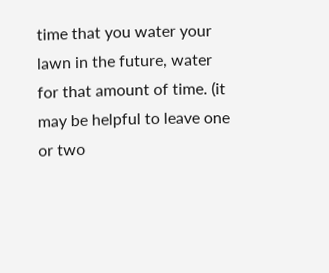time that you water your lawn in the future, water for that amount of time. (it may be helpful to leave one or two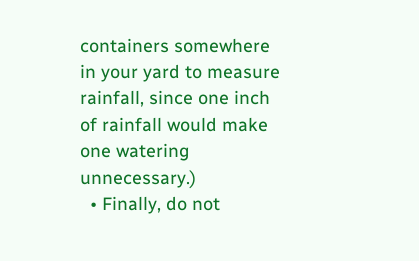containers somewhere in your yard to measure rainfall, since one inch of rainfall would make one watering unnecessary.)
  • Finally, do not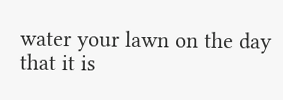water your lawn on the day that it is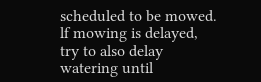scheduled to be mowed. lf mowing is delayed, try to also delay watering until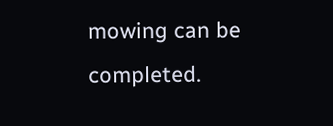mowing can be completed.